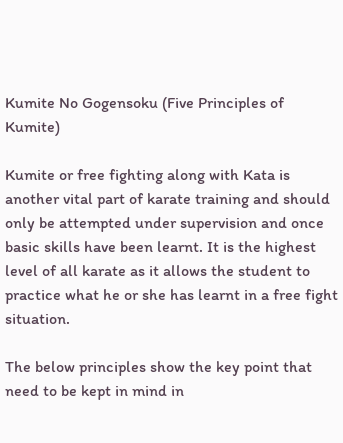Kumite No Gogensoku (Five Principles of Kumite)

Kumite or free fighting along with Kata is another vital part of karate training and should only be attempted under supervision and once basic skills have been learnt. It is the highest level of all karate as it allows the student to practice what he or she has learnt in a free fight situation.

The below principles show the key point that need to be kept in mind in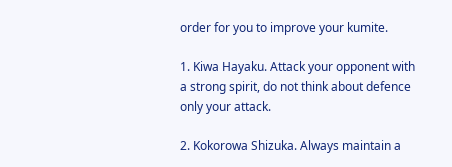order for you to improve your kumite.

1. Kiwa Hayaku. Attack your opponent with a strong spirit, do not think about defence only your attack.

2. Kokorowa Shizuka. Always maintain a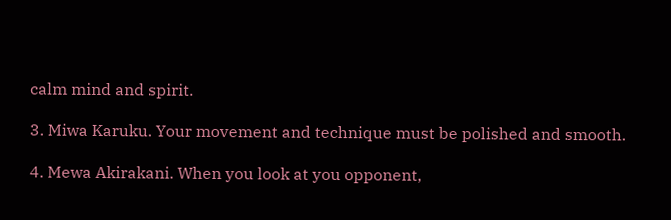calm mind and spirit.

3. Miwa Karuku. Your movement and technique must be polished and smooth.

4. Mewa Akirakani. When you look at you opponent,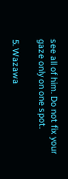see all of him. Do not fix your gaze only on one spot.

5. Wazawa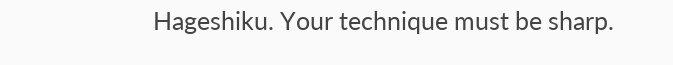Hageshiku. Your technique must be sharp.